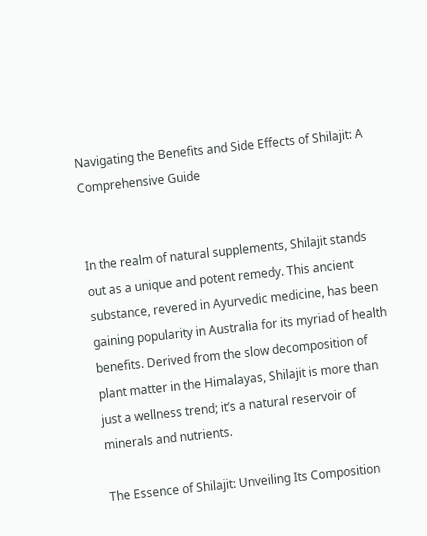Navigating the Benefits and Side Effects of Shilajit: A Comprehensive Guide


In the realm of natural supplements, Shilajit stands out as a unique and potent remedy. This ancient substance, revered in Ayurvedic medicine, has been gaining popularity in Australia for its myriad of health benefits. Derived from the slow decomposition of plant matter in the Himalayas, Shilajit is more than just a wellness trend; it’s a natural reservoir of minerals and nutrients.

The Essence of Shilajit: Unveiling Its Composition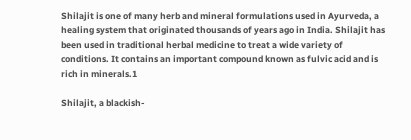Shilajit is one of many herb and mineral formulations used in Ayurveda, a healing system that originated thousands of years ago in India. Shilajit has been used in traditional herbal medicine to treat a wide variety of conditions. It contains an important compound known as fulvic acid and is rich in minerals.1

Shilajit, a blackish-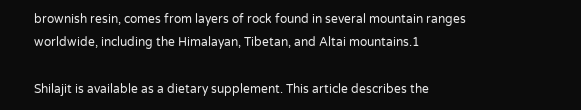brownish resin, comes from layers of rock found in several mountain ranges worldwide, including the Himalayan, Tibetan, and Altai mountains.1

Shilajit is available as a dietary supplement. This article describes the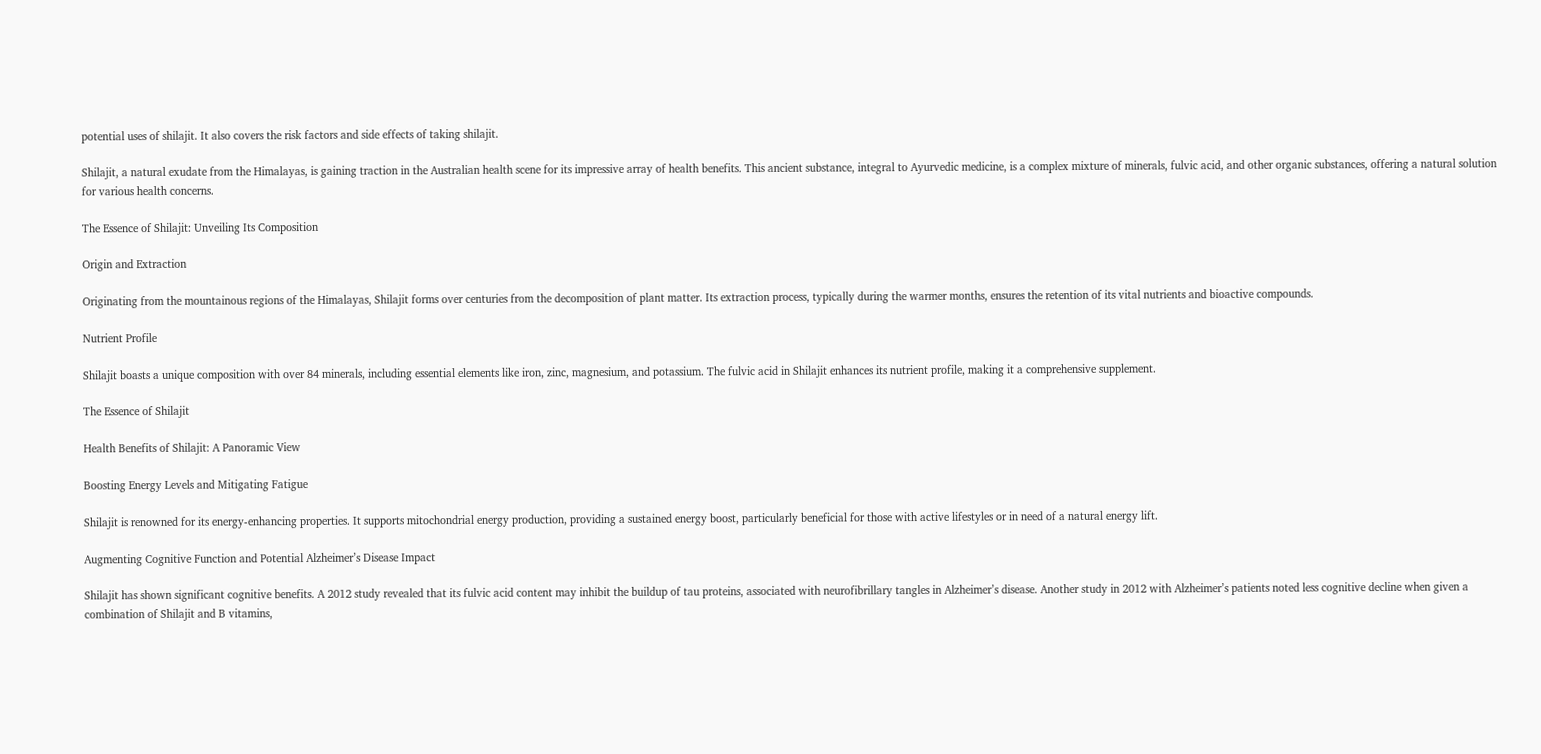potential uses of shilajit. It also covers the risk factors and side effects of taking shilajit.

Shilajit, a natural exudate from the Himalayas, is gaining traction in the Australian health scene for its impressive array of health benefits. This ancient substance, integral to Ayurvedic medicine, is a complex mixture of minerals, fulvic acid, and other organic substances, offering a natural solution for various health concerns.

The Essence of Shilajit: Unveiling Its Composition

Origin and Extraction

Originating from the mountainous regions of the Himalayas, Shilajit forms over centuries from the decomposition of plant matter. Its extraction process, typically during the warmer months, ensures the retention of its vital nutrients and bioactive compounds.

Nutrient Profile

Shilajit boasts a unique composition with over 84 minerals, including essential elements like iron, zinc, magnesium, and potassium. The fulvic acid in Shilajit enhances its nutrient profile, making it a comprehensive supplement.

The Essence of Shilajit

Health Benefits of Shilajit: A Panoramic View

Boosting Energy Levels and Mitigating Fatigue

Shilajit is renowned for its energy-enhancing properties. It supports mitochondrial energy production, providing a sustained energy boost, particularly beneficial for those with active lifestyles or in need of a natural energy lift.

Augmenting Cognitive Function and Potential Alzheimer’s Disease Impact

Shilajit has shown significant cognitive benefits. A 2012 study revealed that its fulvic acid content may inhibit the buildup of tau proteins, associated with neurofibrillary tangles in Alzheimer’s disease. Another study in 2012 with Alzheimer’s patients noted less cognitive decline when given a combination of Shilajit and B vitamins,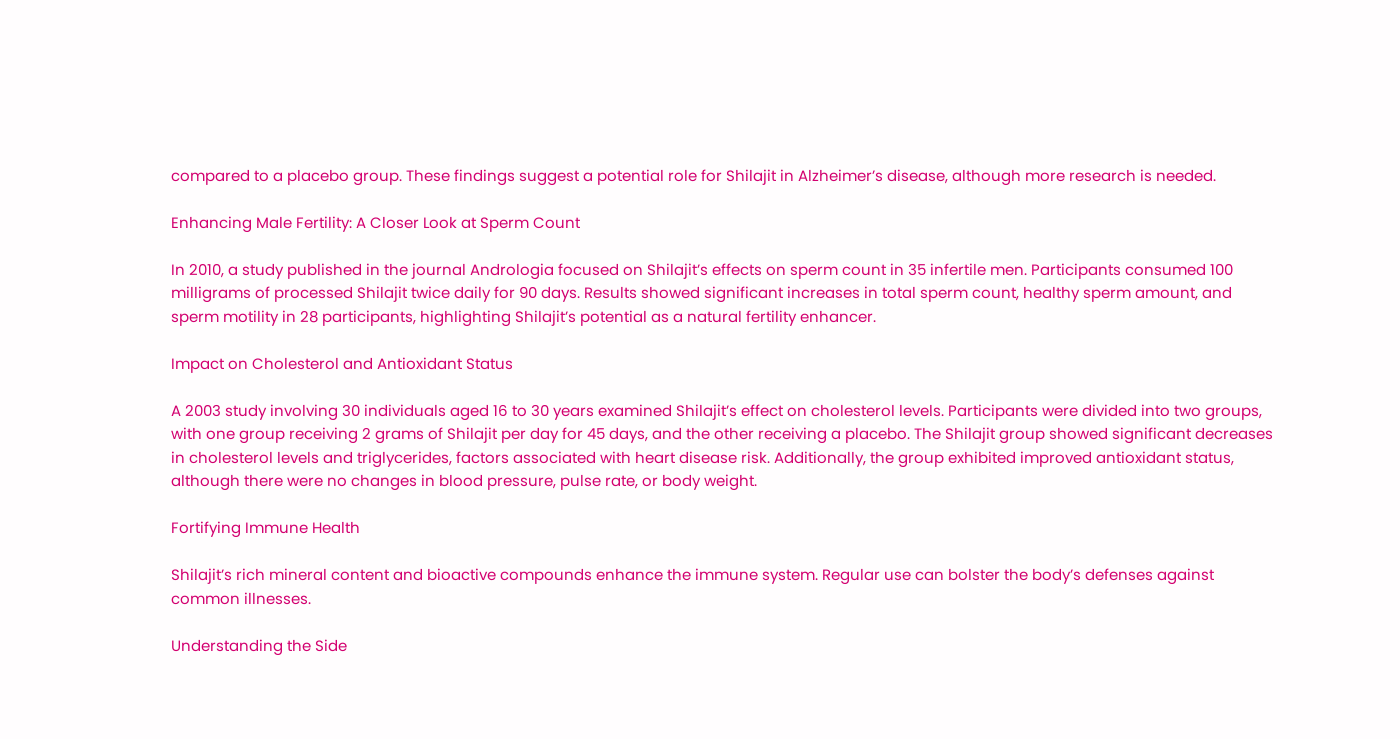compared to a placebo group. These findings suggest a potential role for Shilajit in Alzheimer’s disease, although more research is needed.

Enhancing Male Fertility: A Closer Look at Sperm Count

In 2010, a study published in the journal Andrologia focused on Shilajit’s effects on sperm count in 35 infertile men. Participants consumed 100 milligrams of processed Shilajit twice daily for 90 days. Results showed significant increases in total sperm count, healthy sperm amount, and sperm motility in 28 participants, highlighting Shilajit’s potential as a natural fertility enhancer.

Impact on Cholesterol and Antioxidant Status

A 2003 study involving 30 individuals aged 16 to 30 years examined Shilajit’s effect on cholesterol levels. Participants were divided into two groups, with one group receiving 2 grams of Shilajit per day for 45 days, and the other receiving a placebo. The Shilajit group showed significant decreases in cholesterol levels and triglycerides, factors associated with heart disease risk. Additionally, the group exhibited improved antioxidant status, although there were no changes in blood pressure, pulse rate, or body weight.

Fortifying Immune Health

Shilajit’s rich mineral content and bioactive compounds enhance the immune system. Regular use can bolster the body’s defenses against common illnesses.

Understanding the Side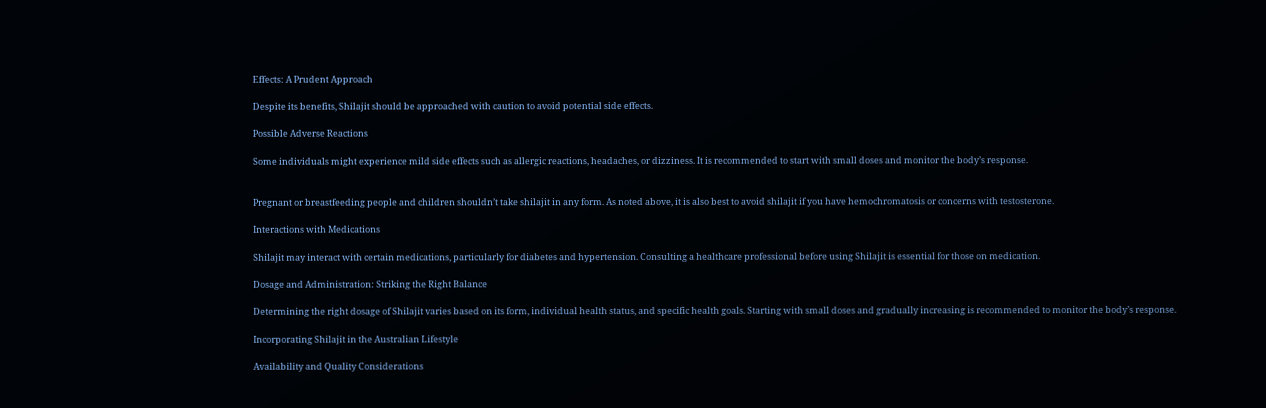Effects: A Prudent Approach

Despite its benefits, Shilajit should be approached with caution to avoid potential side effects.

Possible Adverse Reactions

Some individuals might experience mild side effects such as allergic reactions, headaches, or dizziness. It is recommended to start with small doses and monitor the body’s response.


Pregnant or breastfeeding people and children shouldn’t take shilajit in any form. As noted above, it is also best to avoid shilajit if you have hemochromatosis or concerns with testosterone.

Interactions with Medications

Shilajit may interact with certain medications, particularly for diabetes and hypertension. Consulting a healthcare professional before using Shilajit is essential for those on medication.

Dosage and Administration: Striking the Right Balance

Determining the right dosage of Shilajit varies based on its form, individual health status, and specific health goals. Starting with small doses and gradually increasing is recommended to monitor the body’s response.

Incorporating Shilajit in the Australian Lifestyle

Availability and Quality Considerations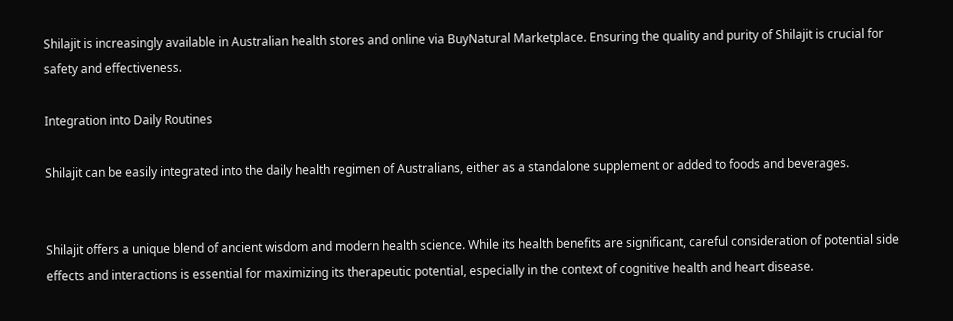Shilajit is increasingly available in Australian health stores and online via BuyNatural Marketplace. Ensuring the quality and purity of Shilajit is crucial for safety and effectiveness.

Integration into Daily Routines

Shilajit can be easily integrated into the daily health regimen of Australians, either as a standalone supplement or added to foods and beverages.


Shilajit offers a unique blend of ancient wisdom and modern health science. While its health benefits are significant, careful consideration of potential side effects and interactions is essential for maximizing its therapeutic potential, especially in the context of cognitive health and heart disease.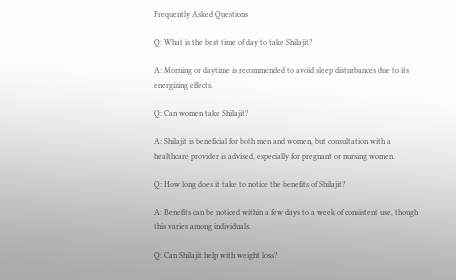Frequently Asked Questions

Q: What is the best time of day to take Shilajit?

A: Morning or daytime is recommended to avoid sleep disturbances due to its energizing effects.

Q: Can women take Shilajit?

A: Shilajit is beneficial for both men and women, but consultation with a healthcare provider is advised, especially for pregnant or nursing women.

Q: How long does it take to notice the benefits of Shilajit?

A: Benefits can be noticed within a few days to a week of consistent use, though this varies among individuals.

Q: Can Shilajit help with weight loss?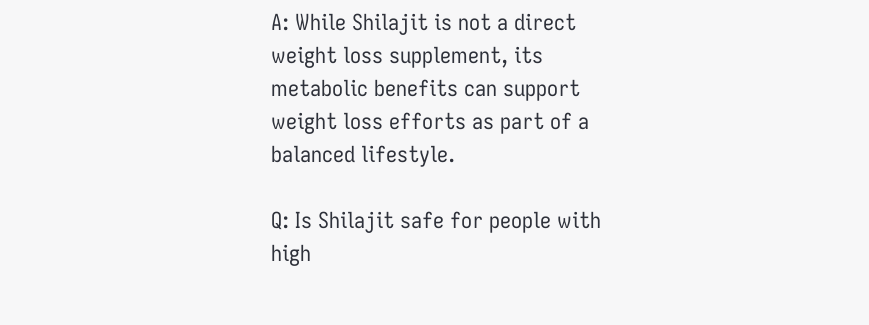A: While Shilajit is not a direct weight loss supplement, its metabolic benefits can support weight loss efforts as part of a balanced lifestyle.

Q: Is Shilajit safe for people with high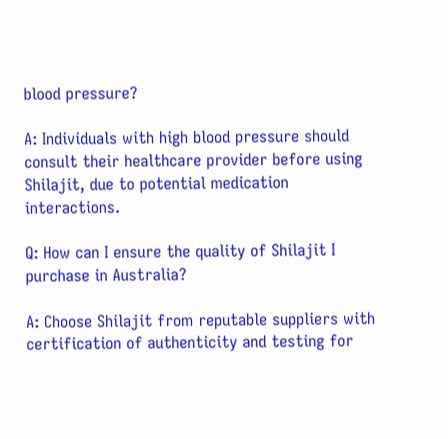blood pressure?

A: Individuals with high blood pressure should consult their healthcare provider before using Shilajit, due to potential medication interactions.

Q: How can I ensure the quality of Shilajit I purchase in Australia?

A: Choose Shilajit from reputable suppliers with certification of authenticity and testing for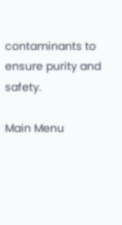contaminants to ensure purity and safety.

Main Menu